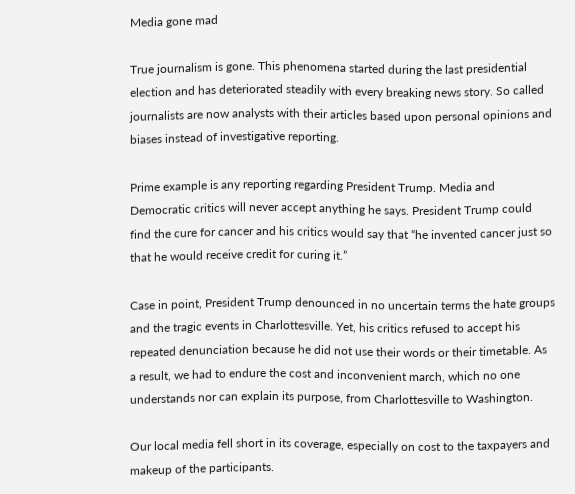Media gone mad

True journalism is gone. This phenomena started during the last presidential election and has deteriorated steadily with every breaking news story. So called journalists are now analysts with their articles based upon personal opinions and biases instead of investigative reporting.

Prime example is any reporting regarding President Trump. Media and Democratic critics will never accept anything he says. President Trump could find the cure for cancer and his critics would say that “he invented cancer just so that he would receive credit for curing it.”

Case in point, President Trump denounced in no uncertain terms the hate groups and the tragic events in Charlottesville. Yet, his critics refused to accept his repeated denunciation because he did not use their words or their timetable. As a result, we had to endure the cost and inconvenient march, which no one understands nor can explain its purpose, from Charlottesville to Washington.

Our local media fell short in its coverage, especially on cost to the taxpayers and makeup of the participants.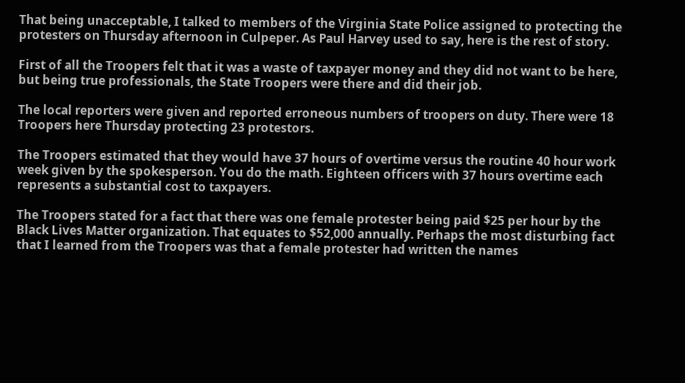That being unacceptable, I talked to members of the Virginia State Police assigned to protecting the protesters on Thursday afternoon in Culpeper. As Paul Harvey used to say, here is the rest of story.

First of all the Troopers felt that it was a waste of taxpayer money and they did not want to be here, but being true professionals, the State Troopers were there and did their job.

The local reporters were given and reported erroneous numbers of troopers on duty. There were 18 Troopers here Thursday protecting 23 protestors.

The Troopers estimated that they would have 37 hours of overtime versus the routine 40 hour work week given by the spokesperson. You do the math. Eighteen officers with 37 hours overtime each represents a substantial cost to taxpayers.

The Troopers stated for a fact that there was one female protester being paid $25 per hour by the Black Lives Matter organization. That equates to $52,000 annually. Perhaps the most disturbing fact that I learned from the Troopers was that a female protester had written the names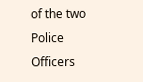of the two Police Officers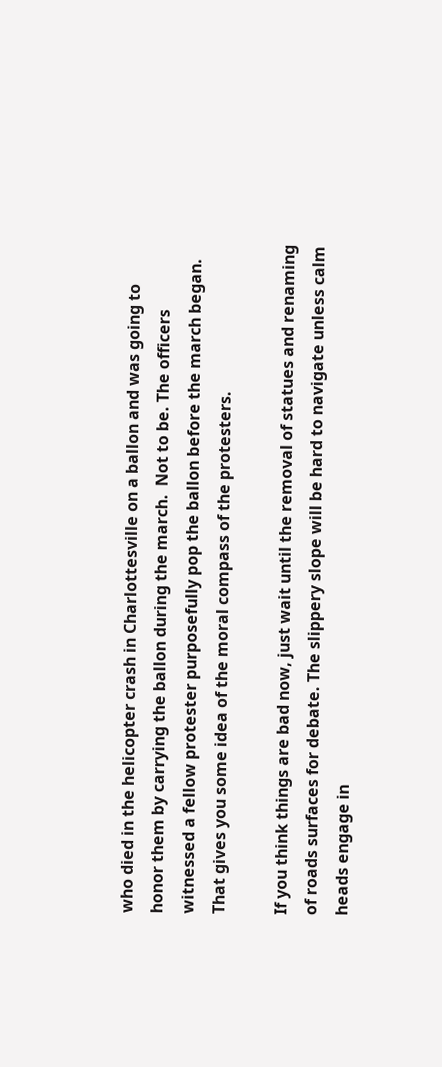who died in the helicopter crash in Charlottesville on a ballon and was going to honor them by carrying the ballon during the march.  Not to be. The officers witnessed a fellow protester purposefully pop the ballon before the march began. That gives you some idea of the moral compass of the protesters.

If you think things are bad now, just wait until the removal of statues and renaming of roads surfaces for debate. The slippery slope will be hard to navigate unless calm heads engage in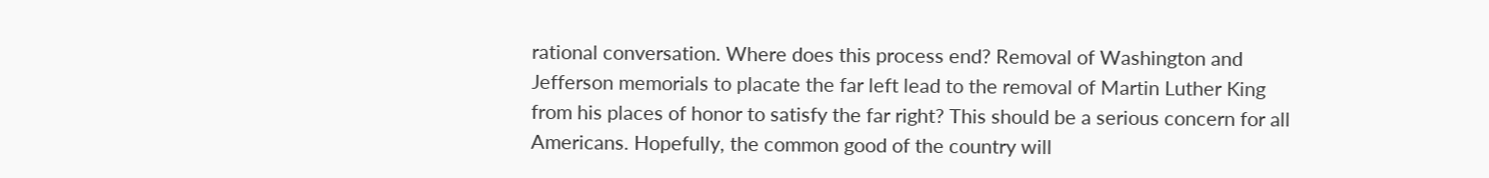rational conversation. Where does this process end? Removal of Washington and Jefferson memorials to placate the far left lead to the removal of Martin Luther King from his places of honor to satisfy the far right? This should be a serious concern for all Americans. Hopefully, the common good of the country will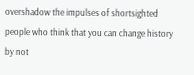overshadow the impulses of shortsighted people who think that you can change history by not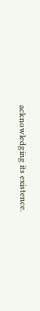acknowledging its existence.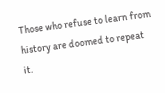Those who refuse to learn from history are doomed to repeat it.